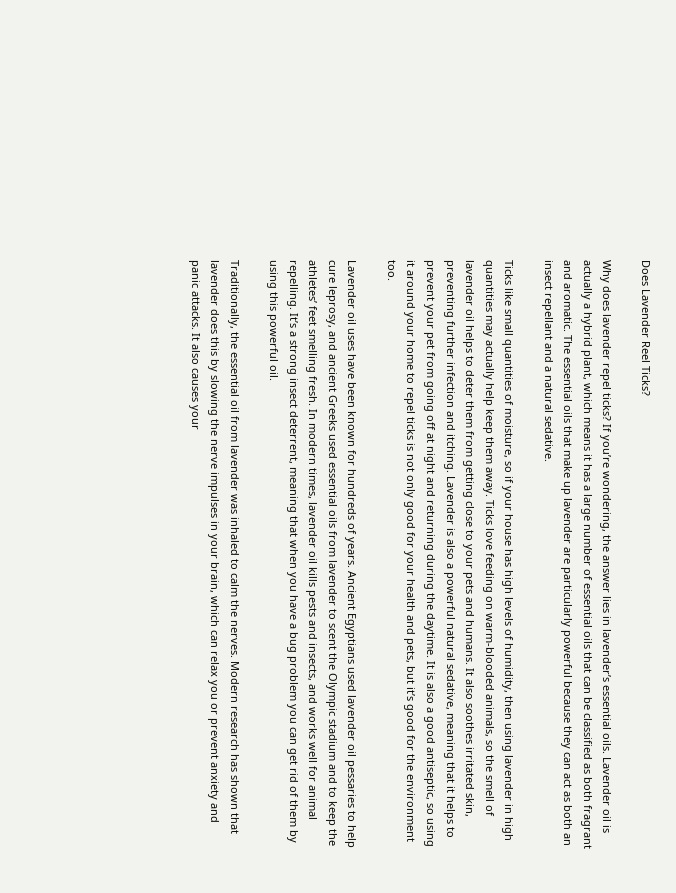Does Lavender Reel Ticks?

Why does lavender repel ticks? If you’re wondering, the answer lies in lavender’s essential oils. Lavender oil is actually a hybrid plant, which means it has a large number of essential oils that can be classified as both fragrant and aromatic. The essential oils that make up lavender are particularly powerful because they can act as both an insect repellant and a natural sedative.

Ticks like small quantities of moisture, so if your house has high levels of humidity, then using lavender in high quantities may actually help keep them away. Ticks love feeding on warm-blooded animals, so the smell of lavender oil helps to deter them from getting close to your pets and humans. It also soothes irritated skin, preventing further infection and itching. Lavender is also a powerful natural sedative, meaning that it helps to prevent your pet from going off at night and returning during the daytime. It is also a good antiseptic, so using it around your home to repel ticks is not only good for your health and pets, but it’s good for the environment too.

Lavender oil uses have been known for hundreds of years. Ancient Egyptians used lavender oil pessaries to help cure leprosy, and ancient Greeks used essential oils from lavender to scent the Olympic stadium and to keep the athletes’ feet smelling fresh. In modern times, lavender oil kills pests and insects, and works well for animal repelling. It’s a strong insect deterrent, meaning that when you have a bug problem you can get rid of them by using this powerful oil.

Traditionally, the essential oil from lavender was inhaled to calm the nerves. Modern research has shown that lavender does this by slowing the nerve impulses in your brain, which can relax you or prevent anxiety and panic attacks. It also causes your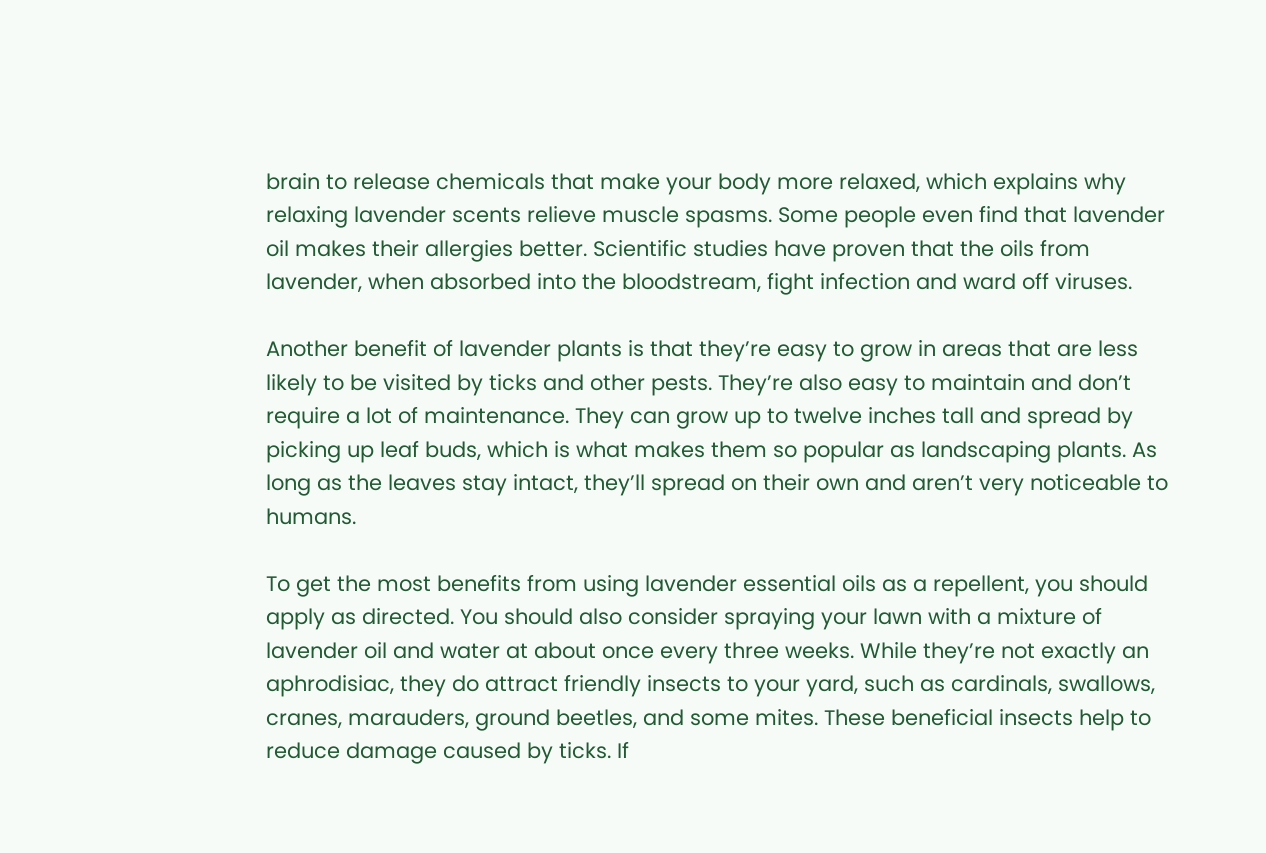brain to release chemicals that make your body more relaxed, which explains why relaxing lavender scents relieve muscle spasms. Some people even find that lavender oil makes their allergies better. Scientific studies have proven that the oils from lavender, when absorbed into the bloodstream, fight infection and ward off viruses.

Another benefit of lavender plants is that they’re easy to grow in areas that are less likely to be visited by ticks and other pests. They’re also easy to maintain and don’t require a lot of maintenance. They can grow up to twelve inches tall and spread by picking up leaf buds, which is what makes them so popular as landscaping plants. As long as the leaves stay intact, they’ll spread on their own and aren’t very noticeable to humans.

To get the most benefits from using lavender essential oils as a repellent, you should apply as directed. You should also consider spraying your lawn with a mixture of lavender oil and water at about once every three weeks. While they’re not exactly an aphrodisiac, they do attract friendly insects to your yard, such as cardinals, swallows, cranes, marauders, ground beetles, and some mites. These beneficial insects help to reduce damage caused by ticks. If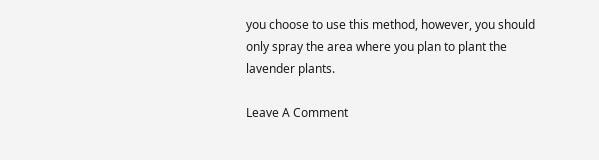you choose to use this method, however, you should only spray the area where you plan to plant the lavender plants.

Leave A Comment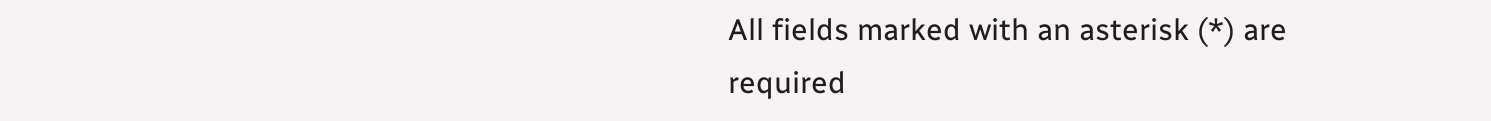All fields marked with an asterisk (*) are required